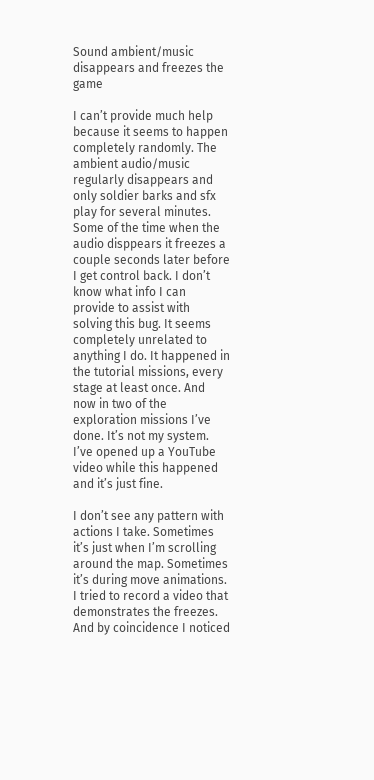Sound ambient/music disappears and freezes the game

I can’t provide much help because it seems to happen completely randomly. The ambient audio/music regularly disappears and only soldier barks and sfx play for several minutes. Some of the time when the audio disppears it freezes a couple seconds later before I get control back. I don’t know what info I can provide to assist with solving this bug. It seems completely unrelated to anything I do. It happened in the tutorial missions, every stage at least once. And now in two of the exploration missions I’ve done. It’s not my system. I’ve opened up a YouTube video while this happened and it’s just fine.

I don’t see any pattern with actions I take. Sometimes it’s just when I’m scrolling around the map. Sometimes it’s during move animations.
I tried to record a video that demonstrates the freezes. And by coincidence I noticed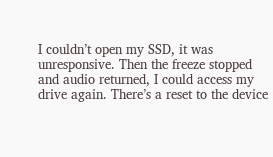I couldn’t open my SSD, it was unresponsive. Then the freeze stopped and audio returned, I could access my drive again. There’s a reset to the device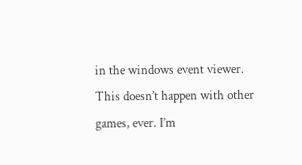in the windows event viewer. This doesn’t happen with other games, ever. I’m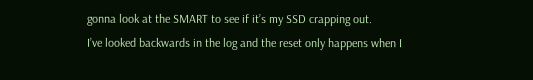gonna look at the SMART to see if it’s my SSD crapping out.
I’ve looked backwards in the log and the reset only happens when I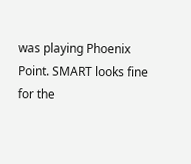was playing Phoenix Point. SMART looks fine for the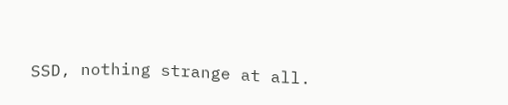SSD, nothing strange at all.